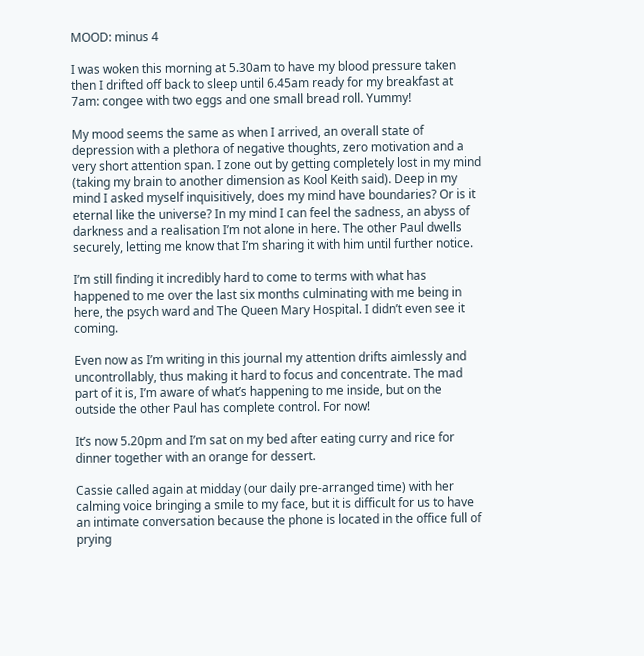MOOD: minus 4

I was woken this morning at 5.30am to have my blood pressure taken then I drifted off back to sleep until 6.45am ready for my breakfast at 7am: congee with two eggs and one small bread roll. Yummy!

My mood seems the same as when I arrived, an overall state of depression with a plethora of negative thoughts, zero motivation and a very short attention span. I zone out by getting completely lost in my mind (taking my brain to another dimension as Kool Keith said). Deep in my mind I asked myself inquisitively, does my mind have boundaries? Or is it eternal like the universe? In my mind I can feel the sadness, an abyss of darkness and a realisation I’m not alone in here. The other Paul dwells securely, letting me know that I’m sharing it with him until further notice.

I’m still finding it incredibly hard to come to terms with what has happened to me over the last six months culminating with me being in here, the psych ward and The Queen Mary Hospital. I didn’t even see it coming.

Even now as I’m writing in this journal my attention drifts aimlessly and uncontrollably, thus making it hard to focus and concentrate. The mad part of it is, I’m aware of what’s happening to me inside, but on the outside the other Paul has complete control. For now!

It’s now 5.20pm and I’m sat on my bed after eating curry and rice for dinner together with an orange for dessert.

Cassie called again at midday (our daily pre-arranged time) with her calming voice bringing a smile to my face, but it is difficult for us to have an intimate conversation because the phone is located in the office full of prying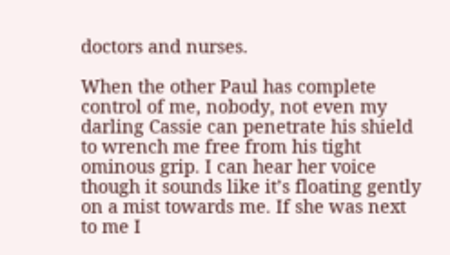doctors and nurses.

When the other Paul has complete control of me, nobody, not even my darling Cassie can penetrate his shield to wrench me free from his tight ominous grip. I can hear her voice though it sounds like it’s floating gently on a mist towards me. If she was next to me I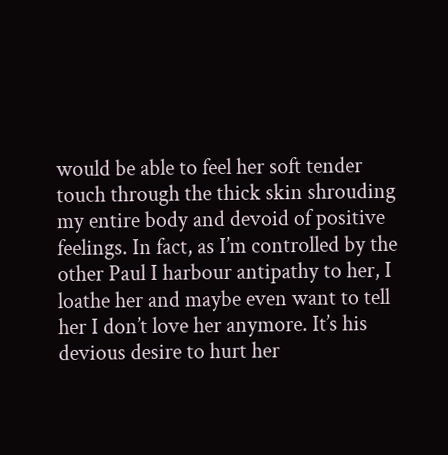would be able to feel her soft tender touch through the thick skin shrouding my entire body and devoid of positive feelings. In fact, as I’m controlled by the other Paul I harbour antipathy to her, I loathe her and maybe even want to tell her I don’t love her anymore. It’s his devious desire to hurt her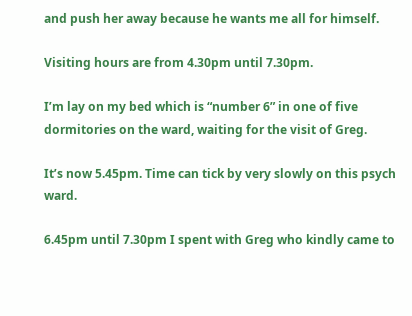and push her away because he wants me all for himself.

Visiting hours are from 4.30pm until 7.30pm.

I’m lay on my bed which is “number 6” in one of five dormitories on the ward, waiting for the visit of Greg.

It’s now 5.45pm. Time can tick by very slowly on this psych ward.

6.45pm until 7.30pm I spent with Greg who kindly came to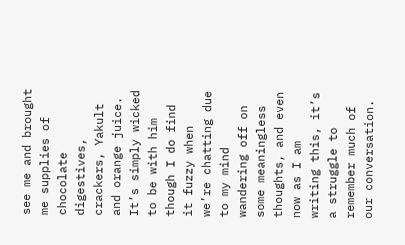see me and brought me supplies of chocolate digestives, crackers, Yakult and orange juice. It’s simply wicked to be with him though I do find it fuzzy when we’re chatting due to my mind wandering off on some meaningless thoughts, and even now as I am writing this, it’s a struggle to remember much of our conversation.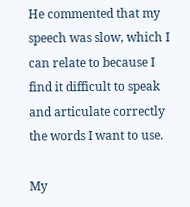He commented that my speech was slow, which I can relate to because I find it difficult to speak and articulate correctly the words I want to use.

My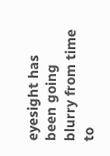eyesight has been going blurry from time to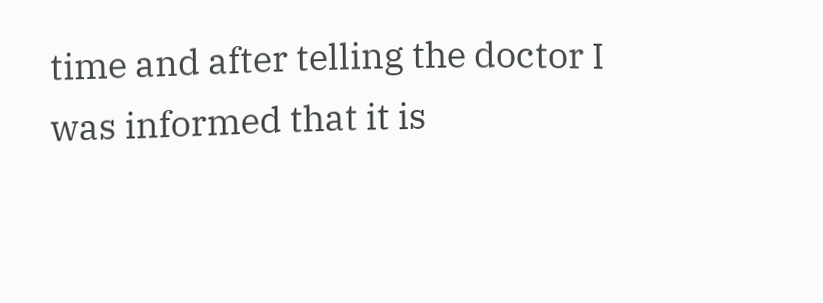time and after telling the doctor I was informed that it is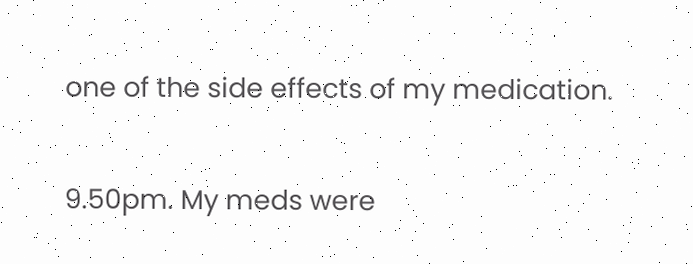one of the side effects of my medication.

9.50pm. My meds were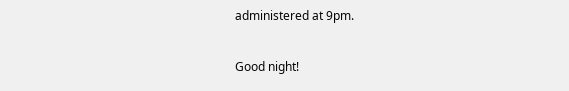administered at 9pm.

Good night!